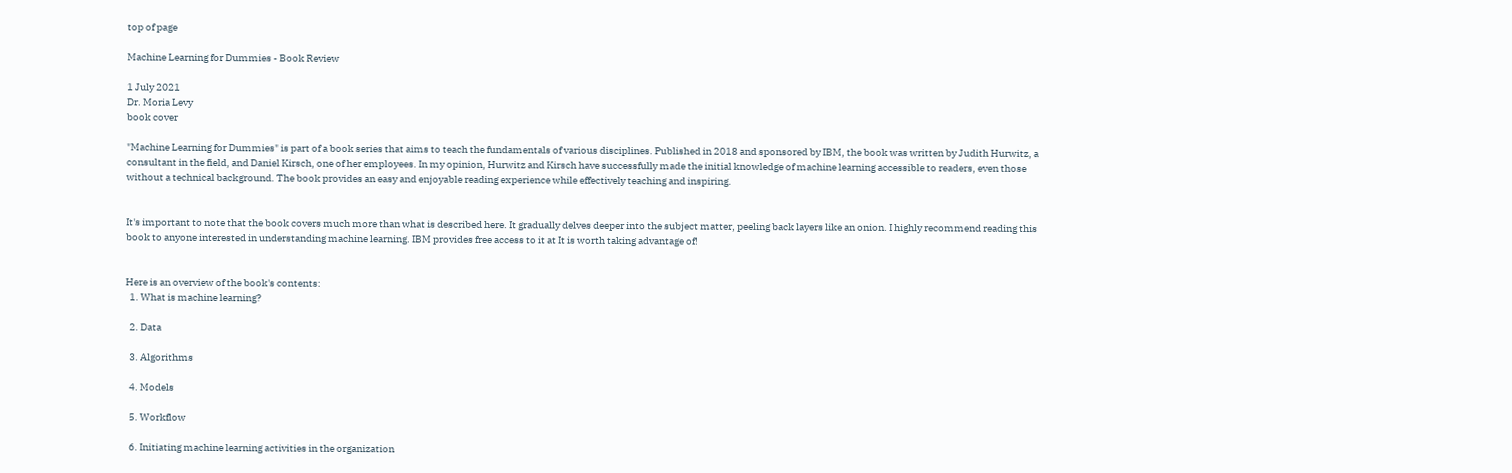top of page

Machine Learning for Dummies - Book Review

1 July 2021
Dr. Moria Levy
book cover

"Machine Learning for Dummies" is part of a book series that aims to teach the fundamentals of various disciplines. Published in 2018 and sponsored by IBM, the book was written by Judith Hurwitz, a consultant in the field, and Daniel Kirsch, one of her employees. In my opinion, Hurwitz and Kirsch have successfully made the initial knowledge of machine learning accessible to readers, even those without a technical background. The book provides an easy and enjoyable reading experience while effectively teaching and inspiring.


It's important to note that the book covers much more than what is described here. It gradually delves deeper into the subject matter, peeling back layers like an onion. I highly recommend reading this book to anyone interested in understanding machine learning. IBM provides free access to it at It is worth taking advantage of!


Here is an overview of the book's contents:
  1. What is machine learning?

  2. Data

  3. Algorithms

  4. Models

  5. Workflow

  6. Initiating machine learning activities in the organization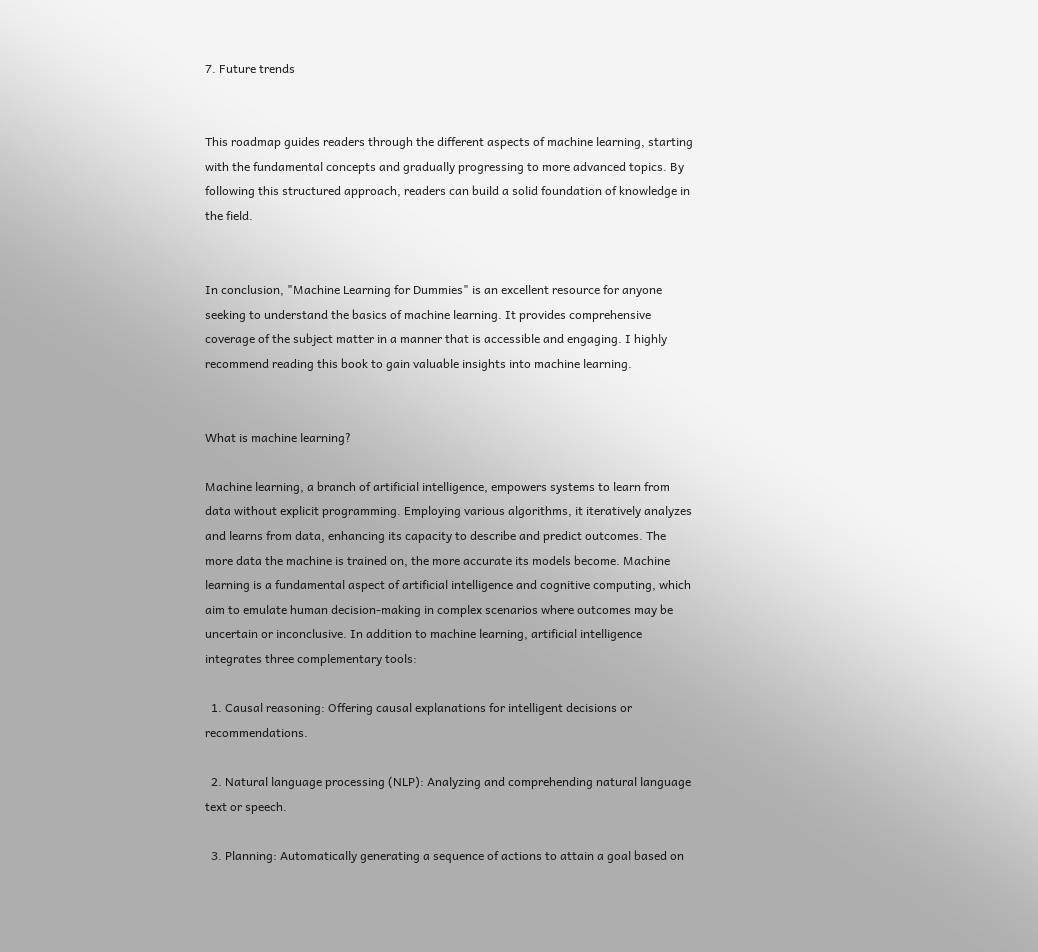7. Future trends


This roadmap guides readers through the different aspects of machine learning, starting with the fundamental concepts and gradually progressing to more advanced topics. By following this structured approach, readers can build a solid foundation of knowledge in the field.


In conclusion, "Machine Learning for Dummies" is an excellent resource for anyone seeking to understand the basics of machine learning. It provides comprehensive coverage of the subject matter in a manner that is accessible and engaging. I highly recommend reading this book to gain valuable insights into machine learning.


What is machine learning?

Machine learning, a branch of artificial intelligence, empowers systems to learn from data without explicit programming. Employing various algorithms, it iteratively analyzes and learns from data, enhancing its capacity to describe and predict outcomes. The more data the machine is trained on, the more accurate its models become. Machine learning is a fundamental aspect of artificial intelligence and cognitive computing, which aim to emulate human decision-making in complex scenarios where outcomes may be uncertain or inconclusive. In addition to machine learning, artificial intelligence integrates three complementary tools:

  1. Causal reasoning: Offering causal explanations for intelligent decisions or recommendations.

  2. Natural language processing (NLP): Analyzing and comprehending natural language text or speech.

  3. Planning: Automatically generating a sequence of actions to attain a goal based on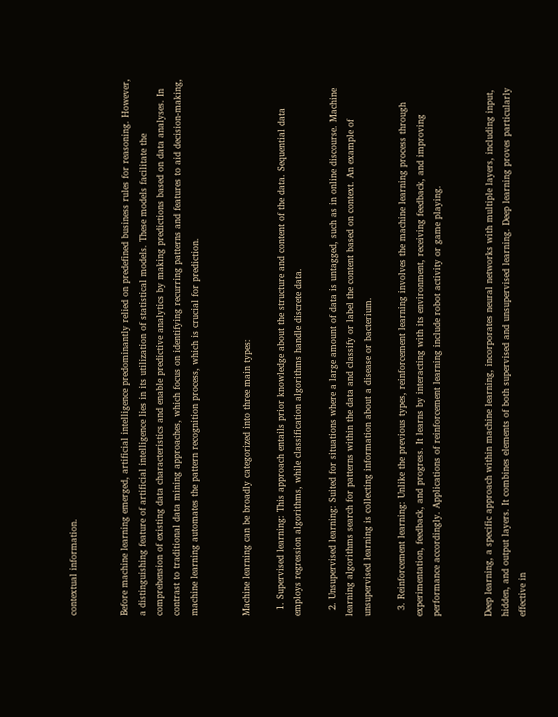contextual information.


Before machine learning emerged, artificial intelligence predominantly relied on predefined business rules for reasoning. However, a distinguishing feature of artificial intelligence lies in its utilization of statistical models. These models facilitate the comprehension of existing data characteristics and enable predictive analytics by making predictions based on data analyses. In contrast to traditional data mining approaches, which focus on identifying recurring patterns and features to aid decision-making, machine learning automates the pattern recognition process, which is crucial for prediction.


Machine learning can be broadly categorized into three main types:

  1. Supervised learning: This approach entails prior knowledge about the structure and content of the data. Sequential data employs regression algorithms, while classification algorithms handle discrete data.

  2. Unsupervised learning: Suited for situations where a large amount of data is untagged, such as in online discourse. Machine learning algorithms search for patterns within the data and classify or label the content based on context. An example of unsupervised learning is collecting information about a disease or bacterium.

  3. Reinforcement learning: Unlike the previous types, reinforcement learning involves the machine learning process through experimentation, feedback, and progress. It learns by interacting with its environment, receiving feedback, and improving performance accordingly. Applications of reinforcement learning include robot activity or game playing.


Deep learning, a specific approach within machine learning, incorporates neural networks with multiple layers, including input, hidden, and output layers. It combines elements of both supervised and unsupervised learning. Deep learning proves particularly effective in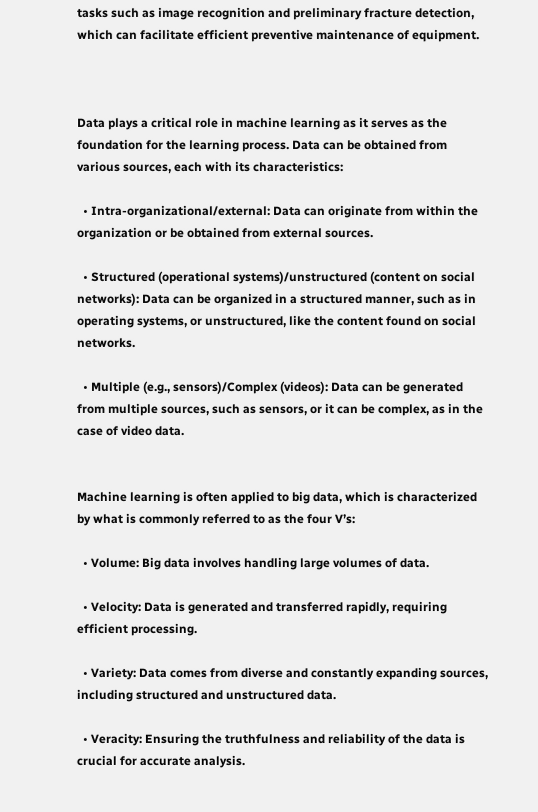tasks such as image recognition and preliminary fracture detection, which can facilitate efficient preventive maintenance of equipment.



Data plays a critical role in machine learning as it serves as the foundation for the learning process. Data can be obtained from various sources, each with its characteristics:

  • Intra-organizational/external: Data can originate from within the organization or be obtained from external sources.

  • Structured (operational systems)/unstructured (content on social networks): Data can be organized in a structured manner, such as in operating systems, or unstructured, like the content found on social networks.

  • Multiple (e.g., sensors)/Complex (videos): Data can be generated from multiple sources, such as sensors, or it can be complex, as in the case of video data.


Machine learning is often applied to big data, which is characterized by what is commonly referred to as the four V’s:

  • Volume: Big data involves handling large volumes of data.

  • Velocity: Data is generated and transferred rapidly, requiring efficient processing.

  • Variety: Data comes from diverse and constantly expanding sources, including structured and unstructured data.

  • Veracity: Ensuring the truthfulness and reliability of the data is crucial for accurate analysis.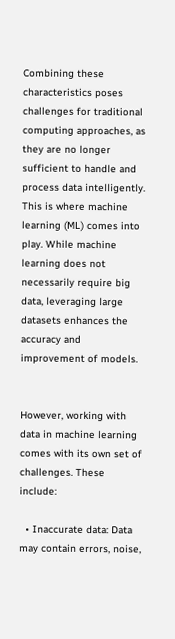Combining these characteristics poses challenges for traditional computing approaches, as they are no longer sufficient to handle and process data intelligently. This is where machine learning (ML) comes into play. While machine learning does not necessarily require big data, leveraging large datasets enhances the accuracy and improvement of models.


However, working with data in machine learning comes with its own set of challenges. These include:

  • Inaccurate data: Data may contain errors, noise,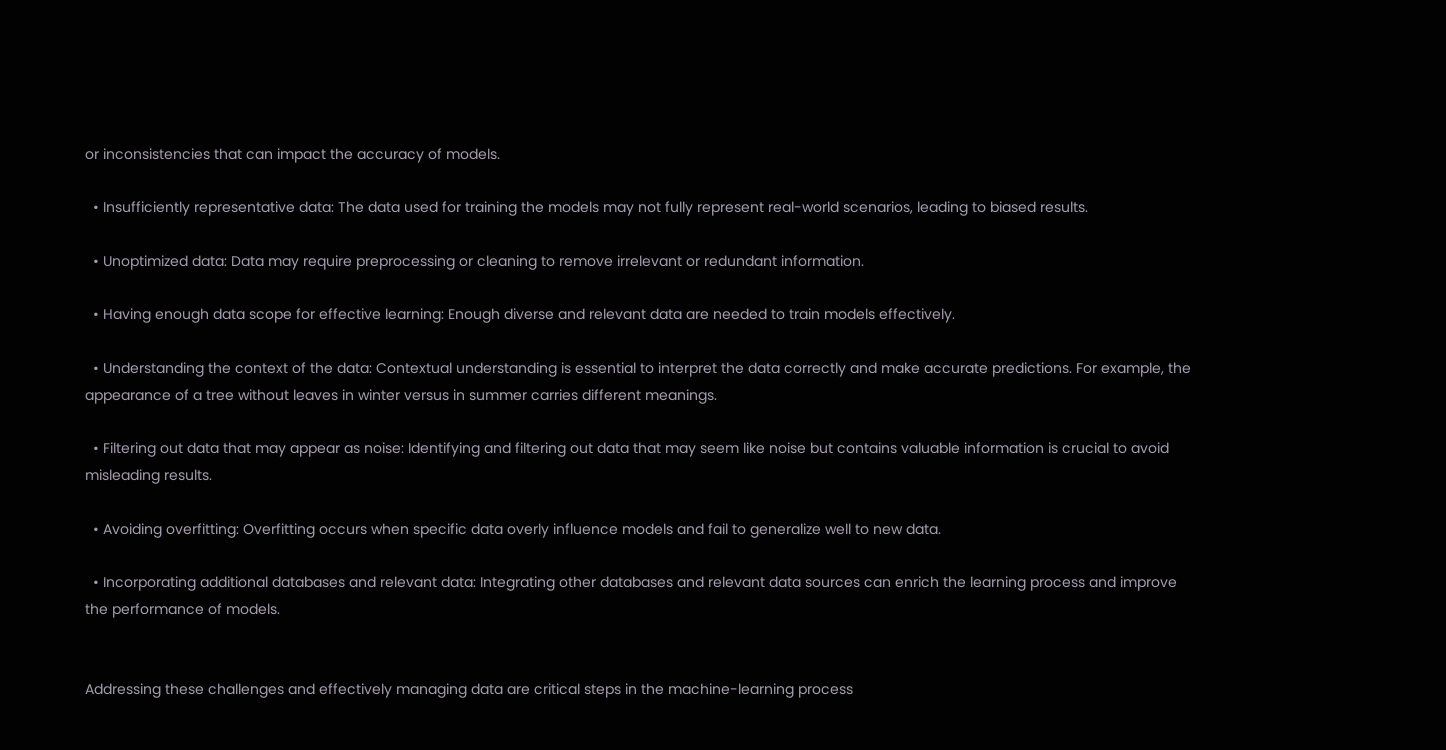or inconsistencies that can impact the accuracy of models.

  • Insufficiently representative data: The data used for training the models may not fully represent real-world scenarios, leading to biased results.

  • Unoptimized data: Data may require preprocessing or cleaning to remove irrelevant or redundant information.

  • Having enough data scope for effective learning: Enough diverse and relevant data are needed to train models effectively.

  • Understanding the context of the data: Contextual understanding is essential to interpret the data correctly and make accurate predictions. For example, the appearance of a tree without leaves in winter versus in summer carries different meanings.

  • Filtering out data that may appear as noise: Identifying and filtering out data that may seem like noise but contains valuable information is crucial to avoid misleading results.

  • Avoiding overfitting: Overfitting occurs when specific data overly influence models and fail to generalize well to new data.

  • Incorporating additional databases and relevant data: Integrating other databases and relevant data sources can enrich the learning process and improve the performance of models.


Addressing these challenges and effectively managing data are critical steps in the machine-learning process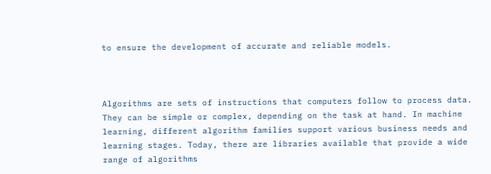to ensure the development of accurate and reliable models.



Algorithms are sets of instructions that computers follow to process data. They can be simple or complex, depending on the task at hand. In machine learning, different algorithm families support various business needs and learning stages. Today, there are libraries available that provide a wide range of algorithms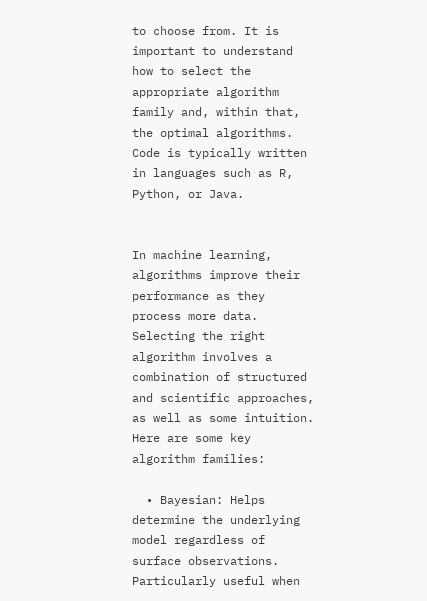to choose from. It is important to understand how to select the appropriate algorithm family and, within that, the optimal algorithms. Code is typically written in languages such as R, Python, or Java.


In machine learning, algorithms improve their performance as they process more data. Selecting the right algorithm involves a combination of structured and scientific approaches, as well as some intuition. Here are some key algorithm families:

  • Bayesian: Helps determine the underlying model regardless of surface observations. Particularly useful when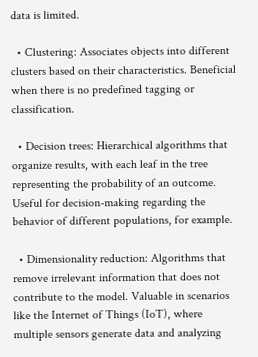data is limited.

  • Clustering: Associates objects into different clusters based on their characteristics. Beneficial when there is no predefined tagging or classification.

  • Decision trees: Hierarchical algorithms that organize results, with each leaf in the tree representing the probability of an outcome. Useful for decision-making regarding the behavior of different populations, for example.

  • Dimensionality reduction: Algorithms that remove irrelevant information that does not contribute to the model. Valuable in scenarios like the Internet of Things (IoT), where multiple sensors generate data and analyzing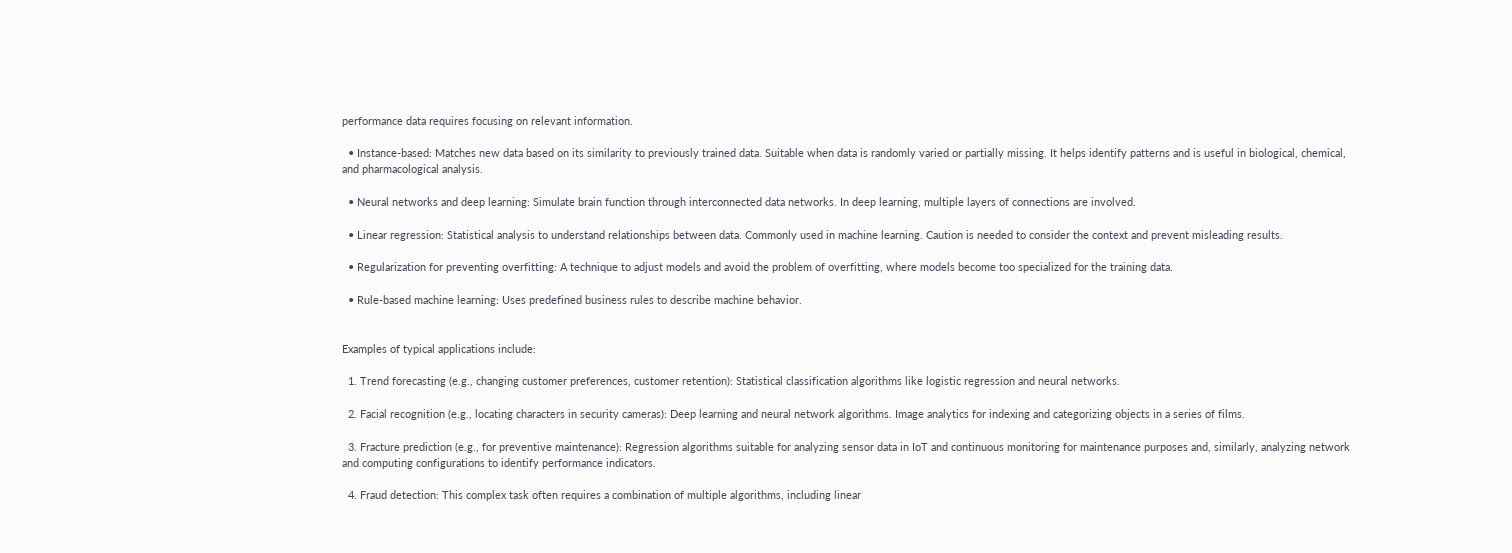performance data requires focusing on relevant information.

  • Instance-based: Matches new data based on its similarity to previously trained data. Suitable when data is randomly varied or partially missing. It helps identify patterns and is useful in biological, chemical, and pharmacological analysis.

  • Neural networks and deep learning: Simulate brain function through interconnected data networks. In deep learning, multiple layers of connections are involved.

  • Linear regression: Statistical analysis to understand relationships between data. Commonly used in machine learning. Caution is needed to consider the context and prevent misleading results.

  • Regularization for preventing overfitting: A technique to adjust models and avoid the problem of overfitting, where models become too specialized for the training data.

  • Rule-based machine learning: Uses predefined business rules to describe machine behavior.


Examples of typical applications include:

  1. Trend forecasting (e.g., changing customer preferences, customer retention): Statistical classification algorithms like logistic regression and neural networks.

  2. Facial recognition (e.g., locating characters in security cameras): Deep learning and neural network algorithms. Image analytics for indexing and categorizing objects in a series of films.

  3. Fracture prediction (e.g., for preventive maintenance): Regression algorithms suitable for analyzing sensor data in IoT and continuous monitoring for maintenance purposes and, similarly, analyzing network and computing configurations to identify performance indicators.

  4. Fraud detection: This complex task often requires a combination of multiple algorithms, including linear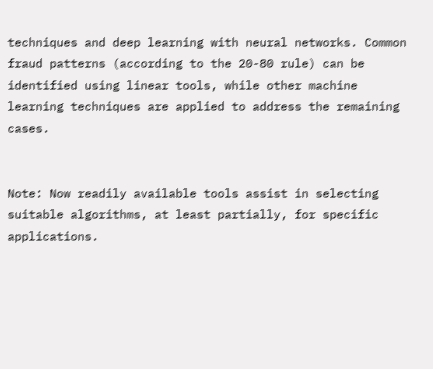techniques and deep learning with neural networks. Common fraud patterns (according to the 20-80 rule) can be identified using linear tools, while other machine learning techniques are applied to address the remaining cases.


Note: Now readily available tools assist in selecting suitable algorithms, at least partially, for specific applications.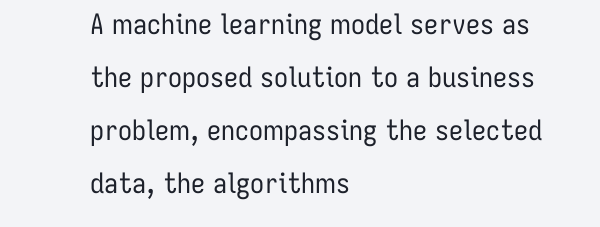A machine learning model serves as the proposed solution to a business problem, encompassing the selected data, the algorithms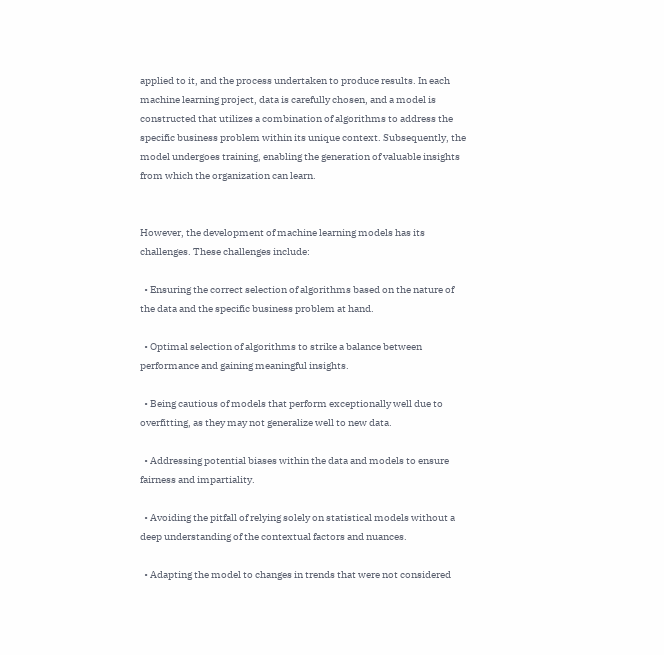applied to it, and the process undertaken to produce results. In each machine learning project, data is carefully chosen, and a model is constructed that utilizes a combination of algorithms to address the specific business problem within its unique context. Subsequently, the model undergoes training, enabling the generation of valuable insights from which the organization can learn.


However, the development of machine learning models has its challenges. These challenges include:

  • Ensuring the correct selection of algorithms based on the nature of the data and the specific business problem at hand.

  • Optimal selection of algorithms to strike a balance between performance and gaining meaningful insights.

  • Being cautious of models that perform exceptionally well due to overfitting, as they may not generalize well to new data.

  • Addressing potential biases within the data and models to ensure fairness and impartiality.

  • Avoiding the pitfall of relying solely on statistical models without a deep understanding of the contextual factors and nuances.

  • Adapting the model to changes in trends that were not considered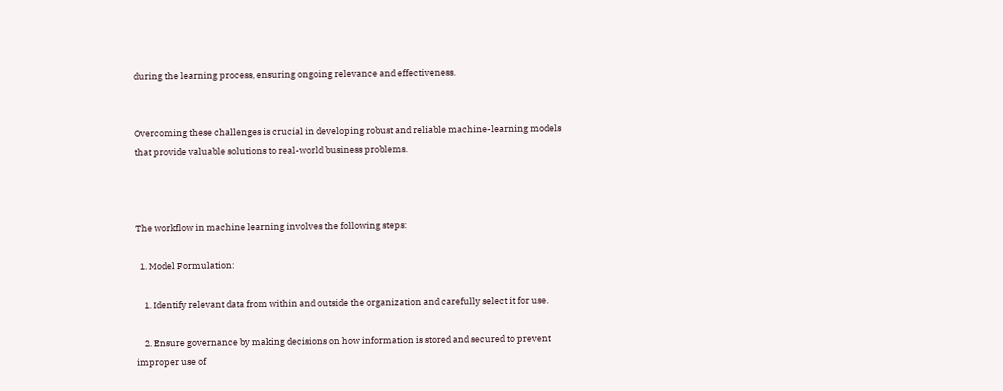during the learning process, ensuring ongoing relevance and effectiveness.


Overcoming these challenges is crucial in developing robust and reliable machine-learning models that provide valuable solutions to real-world business problems.



The workflow in machine learning involves the following steps:

  1. Model Formulation:

    1. Identify relevant data from within and outside the organization and carefully select it for use.

    2. Ensure governance by making decisions on how information is stored and secured to prevent improper use of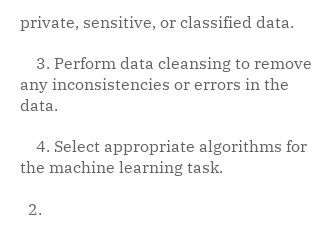private, sensitive, or classified data.

    3. Perform data cleansing to remove any inconsistencies or errors in the data.

    4. Select appropriate algorithms for the machine learning task.

  2.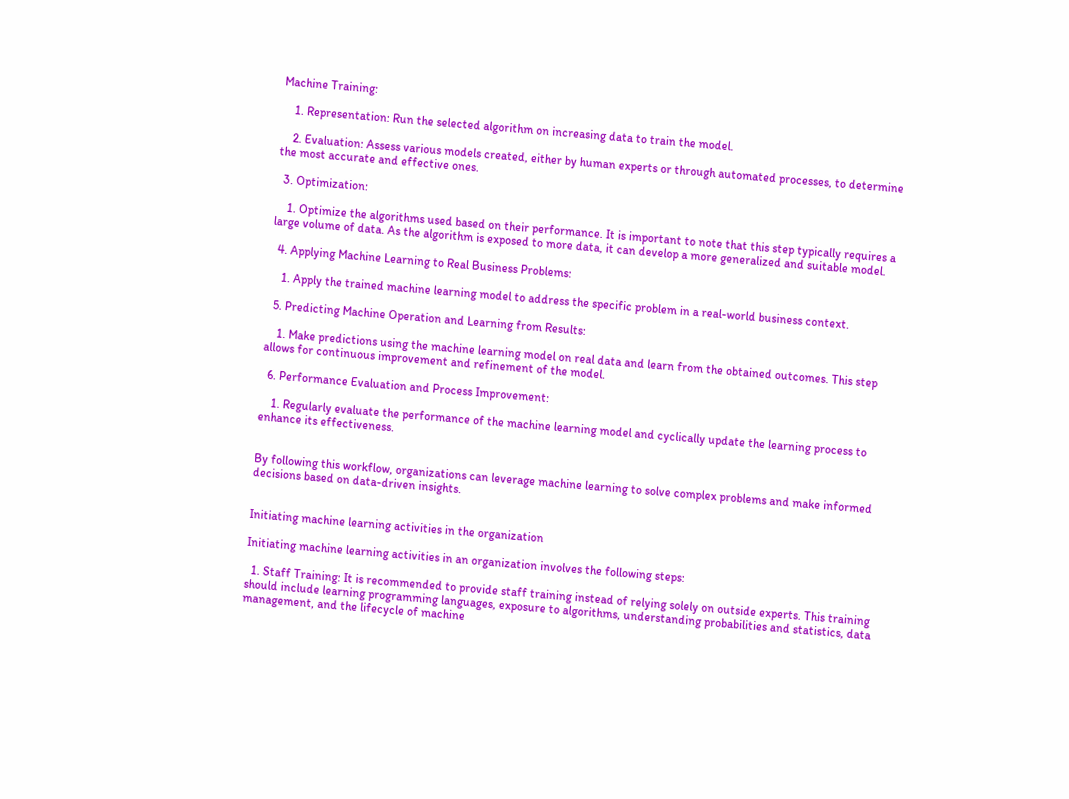Machine Training:

    1. Representation: Run the selected algorithm on increasing data to train the model.

    2. Evaluation: Assess various models created, either by human experts or through automated processes, to determine the most accurate and effective ones.

  3. Optimization:

    1. Optimize the algorithms used based on their performance. It is important to note that this step typically requires a large volume of data. As the algorithm is exposed to more data, it can develop a more generalized and suitable model.

  4. Applying Machine Learning to Real Business Problems:

    1. Apply the trained machine learning model to address the specific problem in a real-world business context.

  5. Predicting Machine Operation and Learning from Results:

    1. Make predictions using the machine learning model on real data and learn from the obtained outcomes. This step allows for continuous improvement and refinement of the model.

  6. Performance Evaluation and Process Improvement:

    1. Regularly evaluate the performance of the machine learning model and cyclically update the learning process to enhance its effectiveness.


By following this workflow, organizations can leverage machine learning to solve complex problems and make informed decisions based on data-driven insights.


Initiating machine learning activities in the organization

Initiating machine learning activities in an organization involves the following steps:

  1. Staff Training: It is recommended to provide staff training instead of relying solely on outside experts. This training should include learning programming languages, exposure to algorithms, understanding probabilities and statistics, data management, and the lifecycle of machine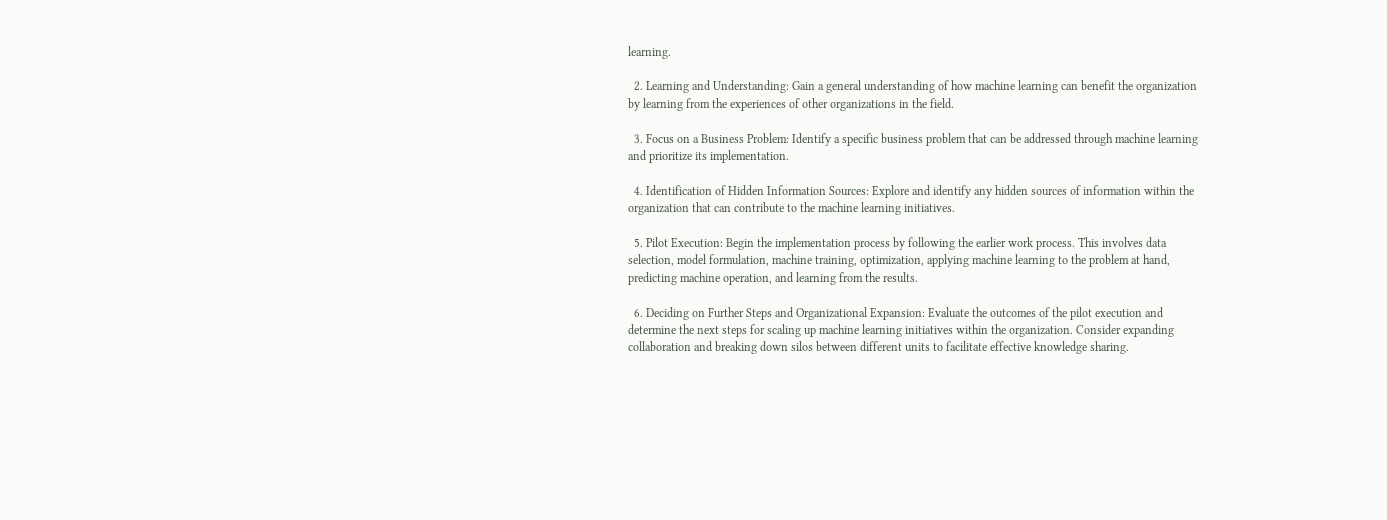learning.

  2. Learning and Understanding: Gain a general understanding of how machine learning can benefit the organization by learning from the experiences of other organizations in the field.

  3. Focus on a Business Problem: Identify a specific business problem that can be addressed through machine learning and prioritize its implementation.

  4. Identification of Hidden Information Sources: Explore and identify any hidden sources of information within the organization that can contribute to the machine learning initiatives.

  5. Pilot Execution: Begin the implementation process by following the earlier work process. This involves data selection, model formulation, machine training, optimization, applying machine learning to the problem at hand, predicting machine operation, and learning from the results.

  6. Deciding on Further Steps and Organizational Expansion: Evaluate the outcomes of the pilot execution and determine the next steps for scaling up machine learning initiatives within the organization. Consider expanding collaboration and breaking down silos between different units to facilitate effective knowledge sharing.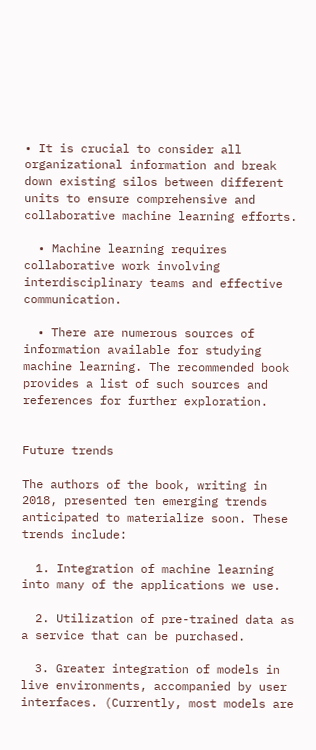• It is crucial to consider all organizational information and break down existing silos between different units to ensure comprehensive and collaborative machine learning efforts.

  • Machine learning requires collaborative work involving interdisciplinary teams and effective communication.

  • There are numerous sources of information available for studying machine learning. The recommended book provides a list of such sources and references for further exploration.


Future trends

The authors of the book, writing in 2018, presented ten emerging trends anticipated to materialize soon. These trends include:

  1. Integration of machine learning into many of the applications we use.

  2. Utilization of pre-trained data as a service that can be purchased.

  3. Greater integration of models in live environments, accompanied by user interfaces. (Currently, most models are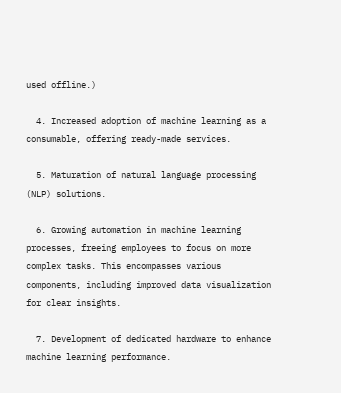used offline.)

  4. Increased adoption of machine learning as a consumable, offering ready-made services.

  5. Maturation of natural language processing (NLP) solutions.

  6. Growing automation in machine learning processes, freeing employees to focus on more complex tasks. This encompasses various components, including improved data visualization for clear insights.

  7. Development of dedicated hardware to enhance machine learning performance.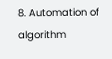8. Automation of algorithm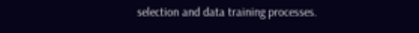selection and data training processes.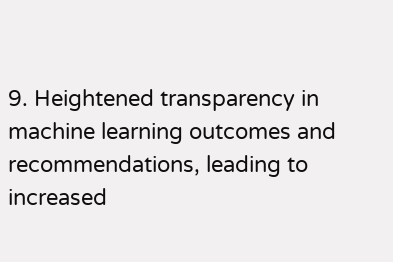9. Heightened transparency in machine learning outcomes and recommendations, leading to increased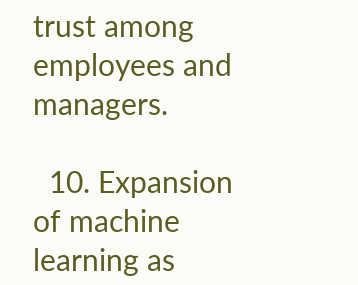trust among employees and managers.

  10. Expansion of machine learning as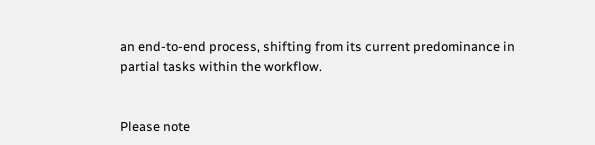an end-to-end process, shifting from its current predominance in partial tasks within the workflow.


Please note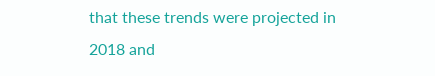that these trends were projected in 2018 and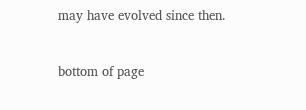may have evolved since then.


bottom of page